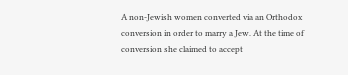A non-Jewish women converted via an Orthodox conversion in order to marry a Jew. At the time of conversion she claimed to accept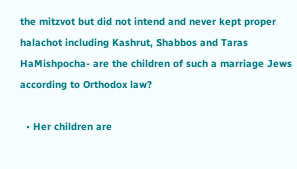the mitzvot but did not intend and never kept proper halachot including Kashrut, Shabbos and Taras HaMishpocha- are the children of such a marriage Jews according to Orthodox law?

  • Her children are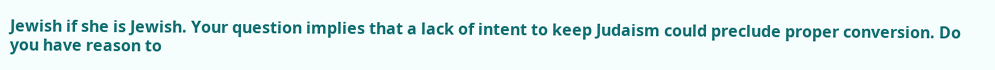Jewish if she is Jewish. Your question implies that a lack of intent to keep Judaism could preclude proper conversion. Do you have reason to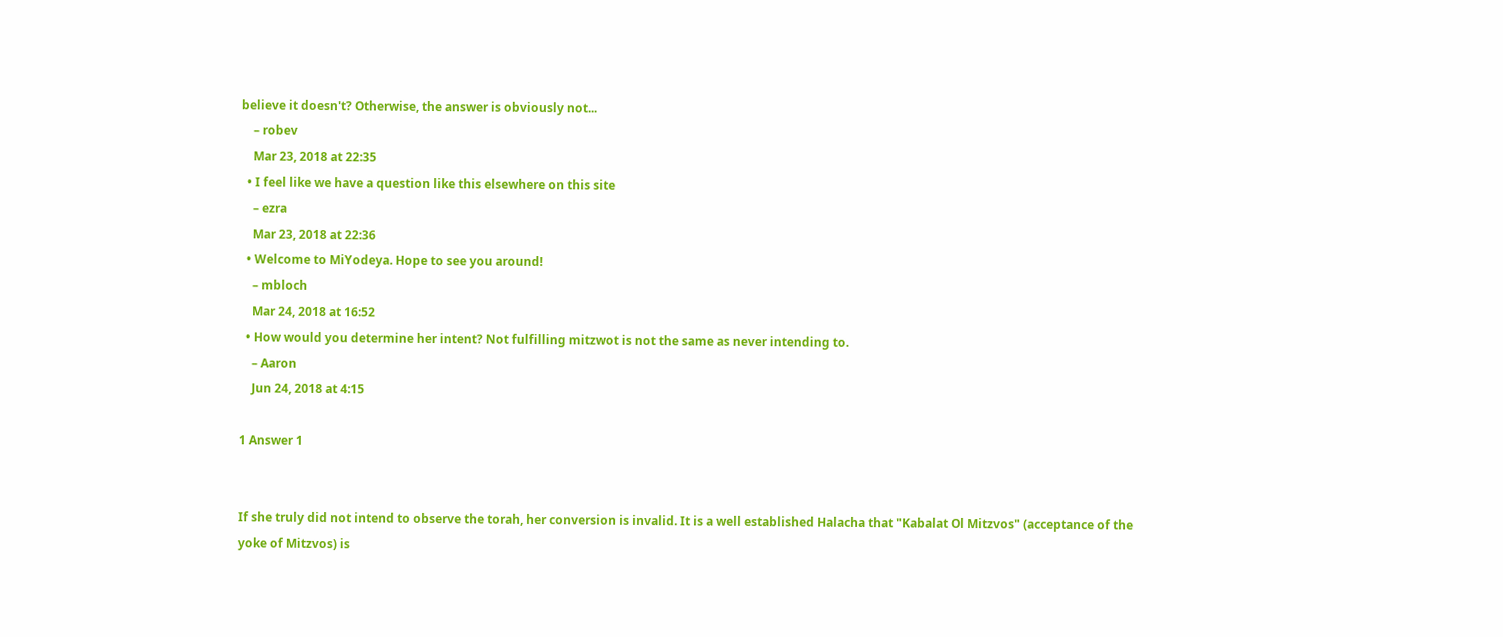believe it doesn't? Otherwise, the answer is obviously not...
    – robev
    Mar 23, 2018 at 22:35
  • I feel like we have a question like this elsewhere on this site
    – ezra
    Mar 23, 2018 at 22:36
  • Welcome to MiYodeya. Hope to see you around!
    – mbloch
    Mar 24, 2018 at 16:52
  • How would you determine her intent? Not fulfilling mitzwot is not the same as never intending to.
    – Aaron
    Jun 24, 2018 at 4:15

1 Answer 1


If she truly did not intend to observe the torah, her conversion is invalid. It is a well established Halacha that "Kabalat Ol Mitzvos" (acceptance of the yoke of Mitzvos) is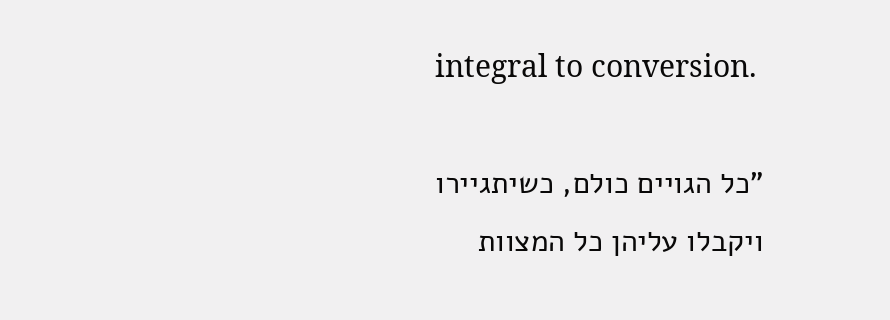integral to conversion.

"כל הגויים כולם, כשיתגיירו ויקבלו עליהן כל המצוות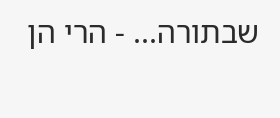שבתורה... - הרי הן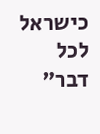כישראל לכל דבר"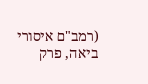(רמב"ם איסורי ביאה, פרק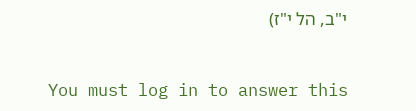י"ב, הל י"ז)


You must log in to answer this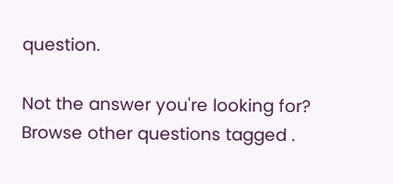question.

Not the answer you're looking for? Browse other questions tagged .